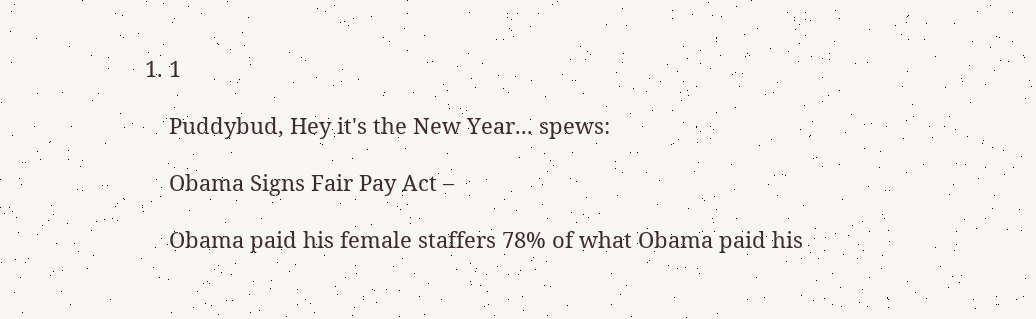1. 1

    Puddybud, Hey it's the New Year... spews:

    Obama Signs Fair Pay Act –

    Obama paid his female staffers 78% of what Obama paid his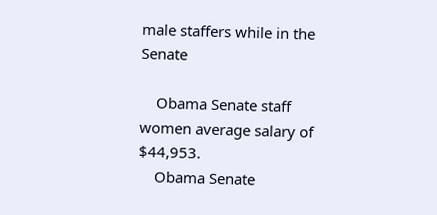male staffers while in the Senate

    Obama Senate staff women average salary of $44,953.
    Obama Senate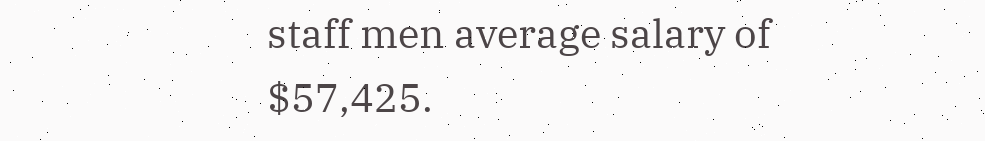staff men average salary of $57,425.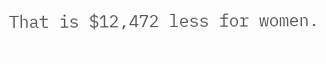That is $12,472 less for women.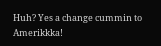Huh? Yes a change cummin to Amerikkka!